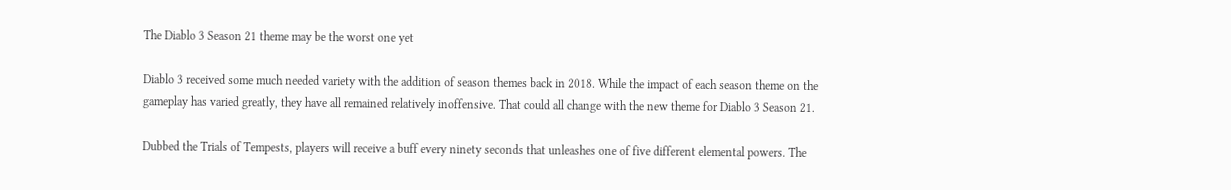The Diablo 3 Season 21 theme may be the worst one yet

Diablo 3 received some much needed variety with the addition of season themes back in 2018. While the impact of each season theme on the gameplay has varied greatly, they have all remained relatively inoffensive. That could all change with the new theme for Diablo 3 Season 21.

Dubbed the Trials of Tempests, players will receive a buff every ninety seconds that unleashes one of five different elemental powers. The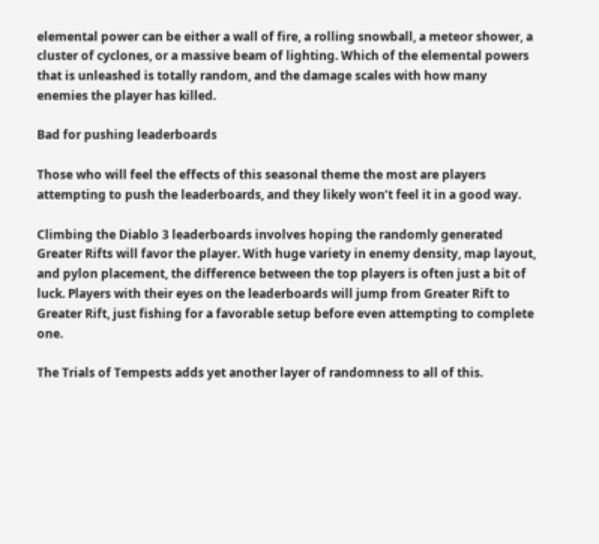elemental power can be either a wall of fire, a rolling snowball, a meteor shower, a cluster of cyclones, or a massive beam of lighting. Which of the elemental powers that is unleashed is totally random, and the damage scales with how many enemies the player has killed.

Bad for pushing leaderboards

Those who will feel the effects of this seasonal theme the most are players attempting to push the leaderboards, and they likely won’t feel it in a good way.

Climbing the Diablo 3 leaderboards involves hoping the randomly generated Greater Rifts will favor the player. With huge variety in enemy density, map layout, and pylon placement, the difference between the top players is often just a bit of luck. Players with their eyes on the leaderboards will jump from Greater Rift to Greater Rift, just fishing for a favorable setup before even attempting to complete one.

The Trials of Tempests adds yet another layer of randomness to all of this.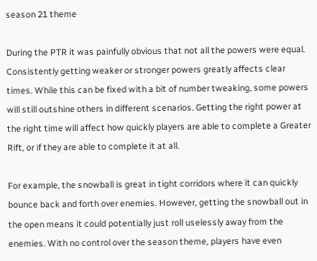season 21 theme

During the PTR it was painfully obvious that not all the powers were equal. Consistently getting weaker or stronger powers greatly affects clear times. While this can be fixed with a bit of number tweaking, some powers will still outshine others in different scenarios. Getting the right power at the right time will affect how quickly players are able to complete a Greater Rift, or if they are able to complete it at all.

For example, the snowball is great in tight corridors where it can quickly bounce back and forth over enemies. However, getting the snowball out in the open means it could potentially just roll uselessly away from the enemies. With no control over the season theme, players have even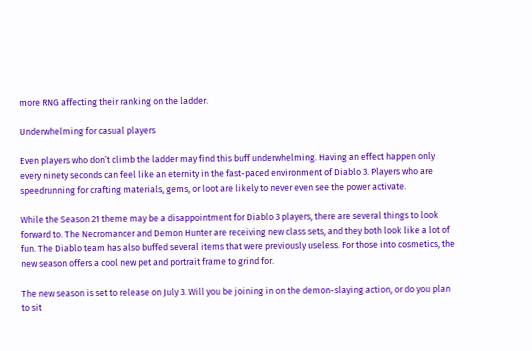more RNG affecting their ranking on the ladder.

Underwhelming for casual players

Even players who don’t climb the ladder may find this buff underwhelming. Having an effect happen only every ninety seconds can feel like an eternity in the fast-paced environment of Diablo 3. Players who are speedrunning for crafting materials, gems, or loot are likely to never even see the power activate.

While the Season 21 theme may be a disappointment for Diablo 3 players, there are several things to look forward to. The Necromancer and Demon Hunter are receiving new class sets, and they both look like a lot of fun. The Diablo team has also buffed several items that were previously useless. For those into cosmetics, the new season offers a cool new pet and portrait frame to grind for.

The new season is set to release on July 3. Will you be joining in on the demon-slaying action, or do you plan to sit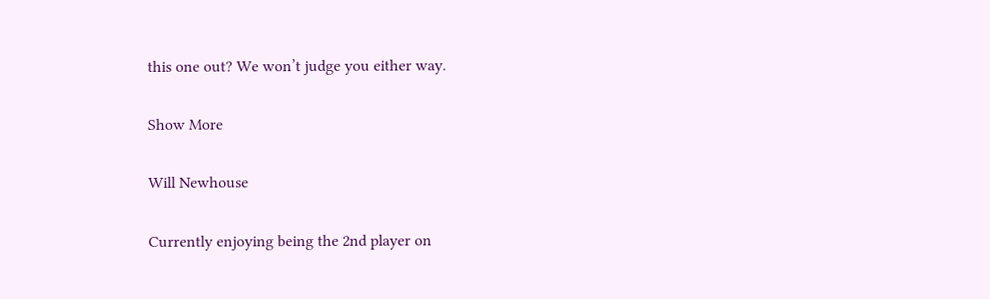this one out? We won’t judge you either way.

Show More

Will Newhouse

Currently enjoying being the 2nd player on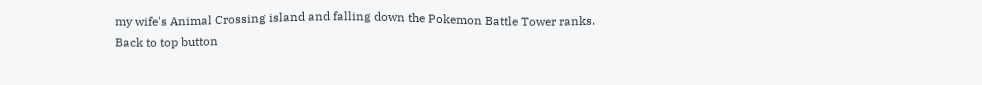my wife's Animal Crossing island and falling down the Pokemon Battle Tower ranks.
Back to top button